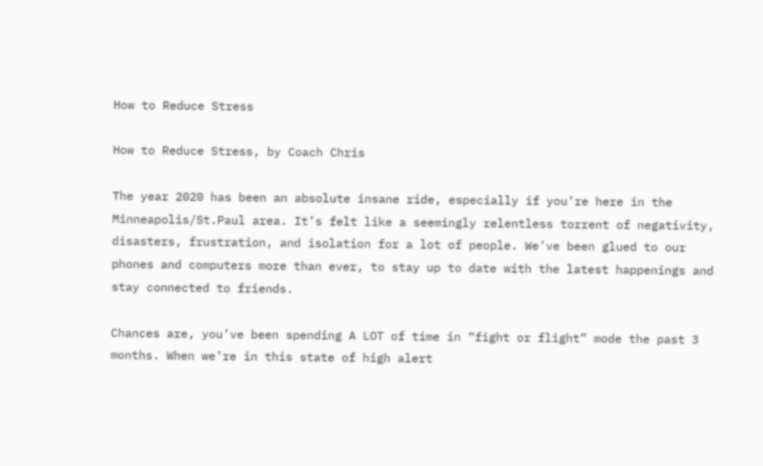How to Reduce Stress

How to Reduce Stress, by Coach Chris

The year 2020 has been an absolute insane ride, especially if you’re here in the Minneapolis/St.Paul area. It’s felt like a seemingly relentless torrent of negativity, disasters, frustration, and isolation for a lot of people. We’ve been glued to our phones and computers more than ever, to stay up to date with the latest happenings and stay connected to friends.

Chances are, you’ve been spending A LOT of time in “fight or flight” mode the past 3 months. When we’re in this state of high alert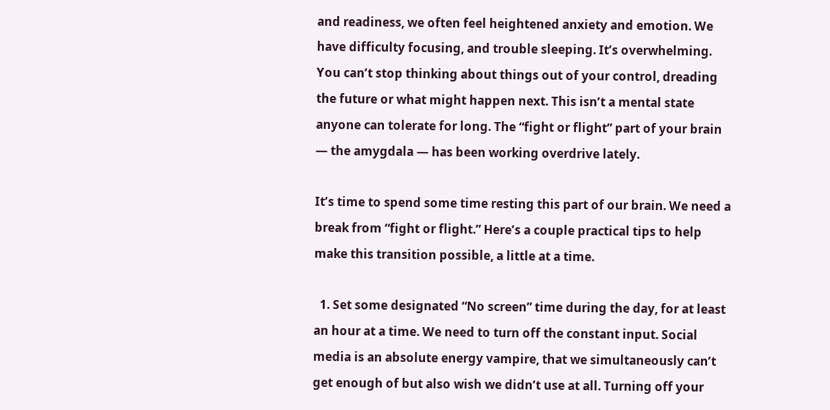and readiness, we often feel heightened anxiety and emotion. We have difficulty focusing, and trouble sleeping. It’s overwhelming. You can’t stop thinking about things out of your control, dreading the future or what might happen next. This isn’t a mental state anyone can tolerate for long. The “fight or flight” part of your brain — the amygdala — has been working overdrive lately.

It’s time to spend some time resting this part of our brain. We need a break from “fight or flight.” Here’s a couple practical tips to help make this transition possible, a little at a time.

  1. Set some designated “No screen” time during the day, for at least an hour at a time. We need to turn off the constant input. Social media is an absolute energy vampire, that we simultaneously can’t get enough of but also wish we didn’t use at all. Turning off your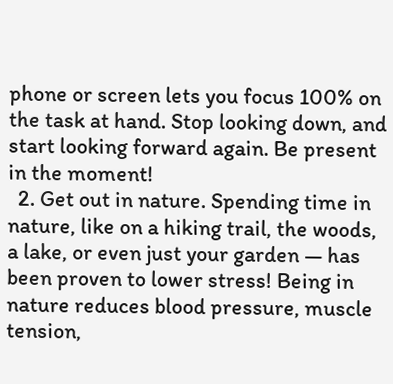phone or screen lets you focus 100% on the task at hand. Stop looking down, and start looking forward again. Be present in the moment!
  2. Get out in nature. Spending time in nature, like on a hiking trail, the woods, a lake, or even just your garden — has been proven to lower stress! Being in nature reduces blood pressure, muscle tension,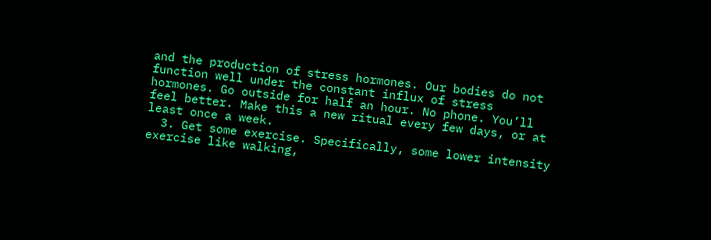and the production of stress hormones. Our bodies do not function well under the constant influx of stress hormones. Go outside for half an hour. No phone. You’ll feel better. Make this a new ritual every few days, or at least once a week.
  3. Get some exercise. Specifically, some lower intensity exercise like walking,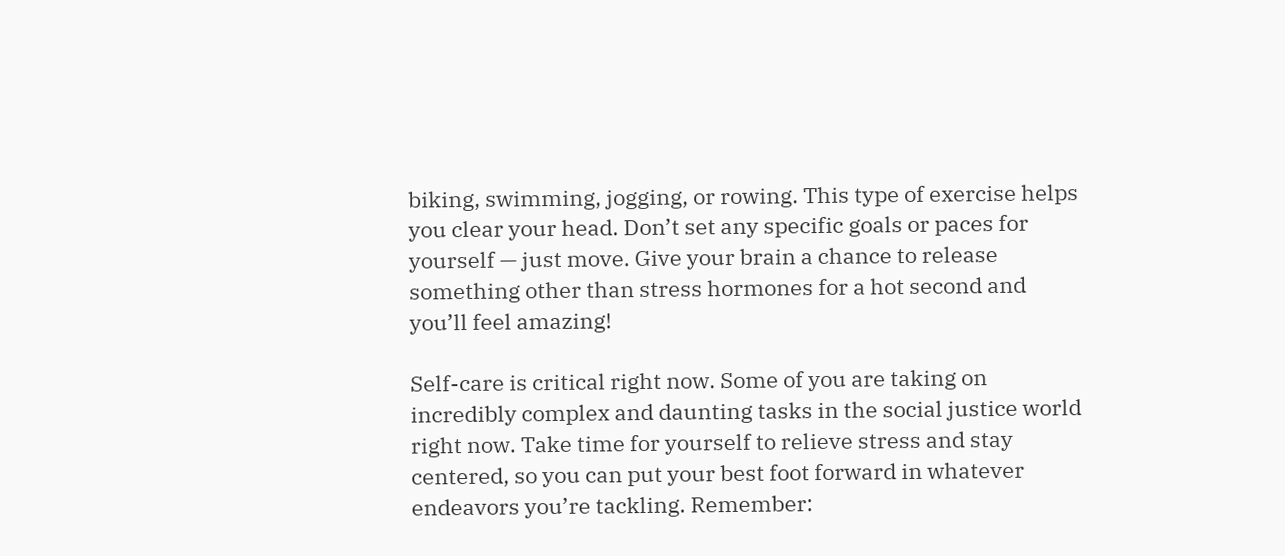biking, swimming, jogging, or rowing. This type of exercise helps you clear your head. Don’t set any specific goals or paces for yourself — just move. Give your brain a chance to release something other than stress hormones for a hot second and you’ll feel amazing!

Self-care is critical right now. Some of you are taking on incredibly complex and daunting tasks in the social justice world right now. Take time for yourself to relieve stress and stay centered, so you can put your best foot forward in whatever endeavors you’re tackling. Remember: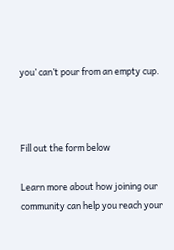you’ can’t pour from an empty cup.



Fill out the form below

Learn more about how joining our community can help you reach your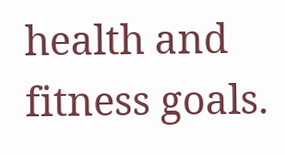health and fitness goals.